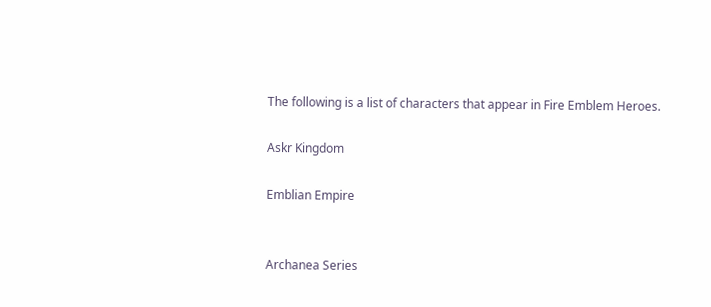The following is a list of characters that appear in Fire Emblem Heroes.

Askr Kingdom

Emblian Empire


Archanea Series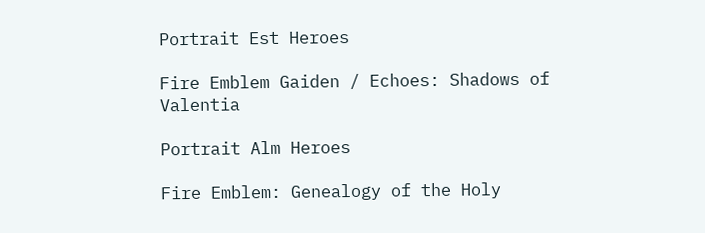Portrait Est Heroes

Fire Emblem Gaiden / Echoes: Shadows of Valentia

Portrait Alm Heroes

Fire Emblem: Genealogy of the Holy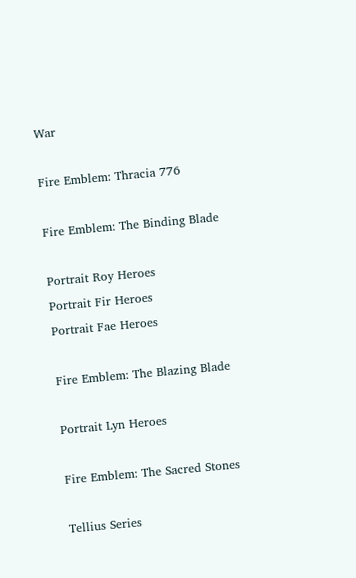War

Fire Emblem: Thracia 776

Fire Emblem: The Binding Blade

Portrait Roy Heroes
Portrait Fir Heroes
Portrait Fae Heroes

Fire Emblem: The Blazing Blade

Portrait Lyn Heroes

Fire Emblem: The Sacred Stones

Tellius Series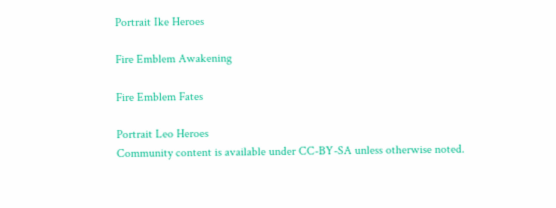Portrait Ike Heroes

Fire Emblem Awakening

Fire Emblem Fates

Portrait Leo Heroes
Community content is available under CC-BY-SA unless otherwise noted.